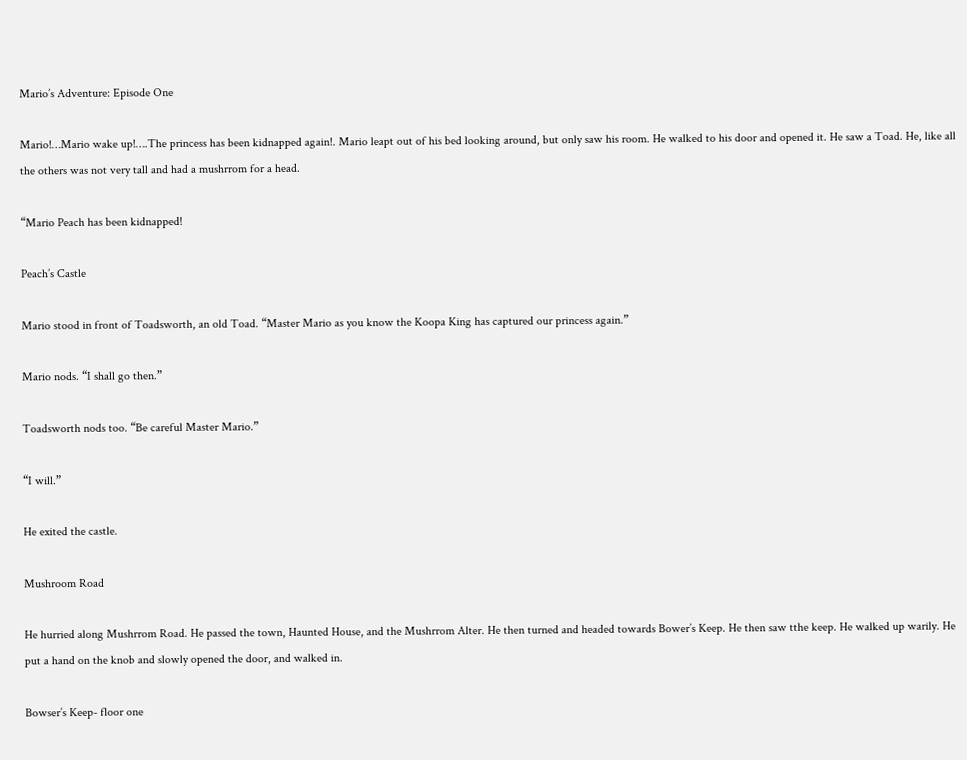Mario’s Adventure: Episode One

Mario!…Mario wake up!….The princess has been kidnapped again!. Mario leapt out of his bed looking around, but only saw his room. He walked to his door and opened it. He saw a Toad. He, like all the others was not very tall and had a mushrrom for a head.

“Mario Peach has been kidnapped!

Peach’s Castle

Mario stood in front of Toadsworth, an old Toad. “Master Mario as you know the Koopa King has captured our princess again.”

Mario nods. “I shall go then.”

Toadsworth nods too. “Be careful Master Mario.”

“I will.”

He exited the castle.

Mushroom Road

He hurried along Mushrrom Road. He passed the town, Haunted House, and the Mushrrom Alter. He then turned and headed towards Bower’s Keep. He then saw tthe keep. He walked up warily. He put a hand on the knob and slowly opened the door, and walked in.

Bowser’s Keep- floor one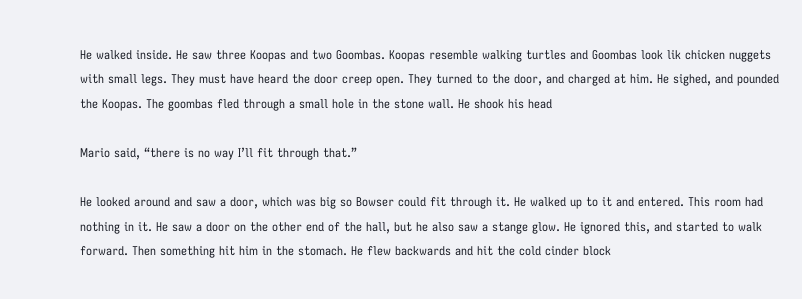He walked inside. He saw three Koopas and two Goombas. Koopas resemble walking turtles and Goombas look lik chicken nuggets with small legs. They must have heard the door creep open. They turned to the door, and charged at him. He sighed, and pounded the Koopas. The goombas fled through a small hole in the stone wall. He shook his head

Mario said, “there is no way I’ll fit through that.”

He looked around and saw a door, which was big so Bowser could fit through it. He walked up to it and entered. This room had nothing in it. He saw a door on the other end of the hall, but he also saw a stange glow. He ignored this, and started to walk forward. Then something hit him in the stomach. He flew backwards and hit the cold cinder block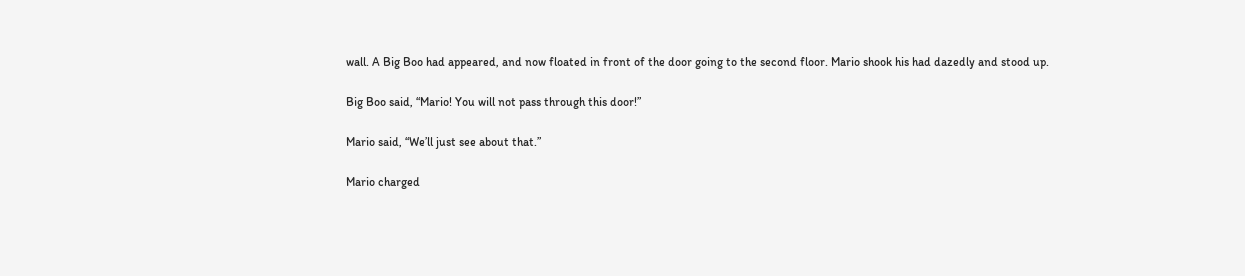wall. A Big Boo had appeared, and now floated in front of the door going to the second floor. Mario shook his had dazedly and stood up.

Big Boo said, “Mario! You will not pass through this door!”

Mario said, “We’ll just see about that.”

Mario charged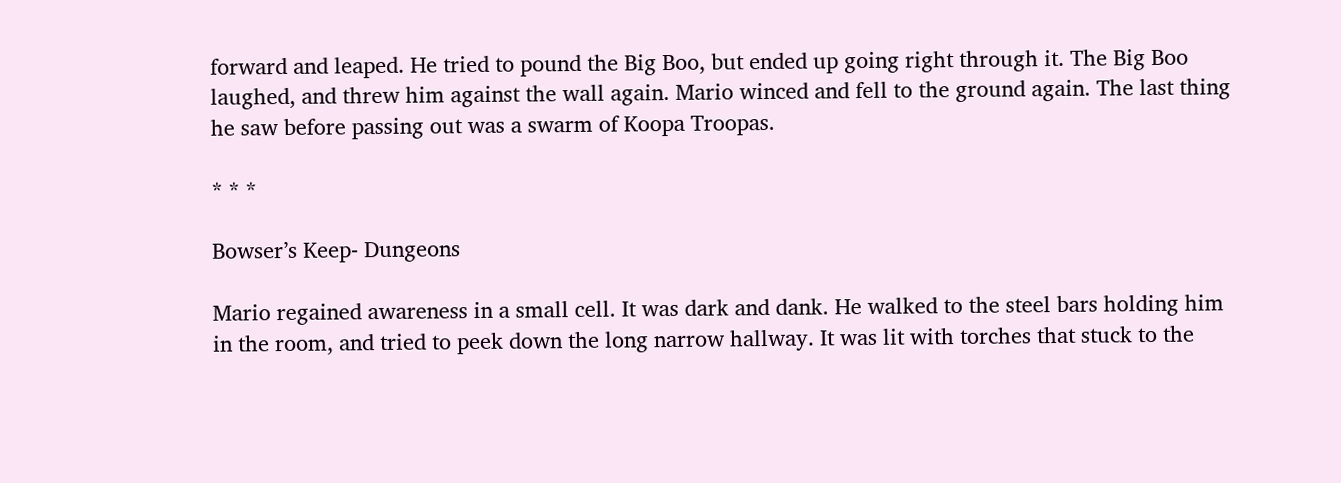forward and leaped. He tried to pound the Big Boo, but ended up going right through it. The Big Boo laughed, and threw him against the wall again. Mario winced and fell to the ground again. The last thing he saw before passing out was a swarm of Koopa Troopas.

* * *

Bowser’s Keep- Dungeons

Mario regained awareness in a small cell. It was dark and dank. He walked to the steel bars holding him in the room, and tried to peek down the long narrow hallway. It was lit with torches that stuck to the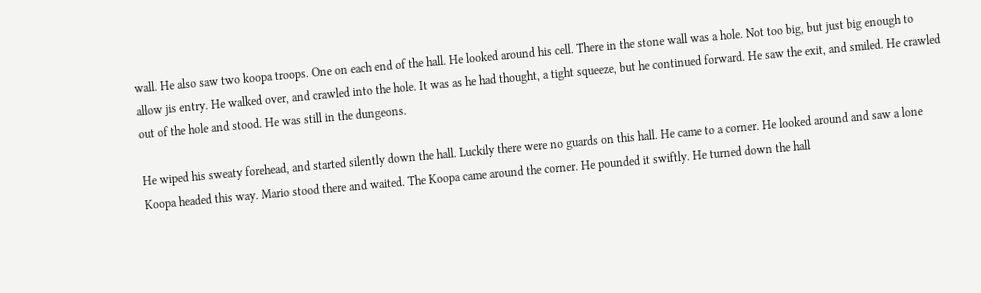wall. He also saw two koopa troops. One on each end of the hall. He looked around his cell. There in the stone wall was a hole. Not too big, but just big enough to allow jis entry. He walked over, and crawled into the hole. It was as he had thought, a tight squeeze, but he continued forward. He saw the exit, and smiled. He crawled out of the hole and stood. He was still in the dungeons.

He wiped his sweaty forehead, and started silently down the hall. Luckily there were no guards on this hall. He came to a corner. He looked around and saw a lone Koopa headed this way. Mario stood there and waited. The Koopa came around the corner. He pounded it swiftly. He turned down the hall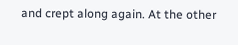and crept along again. At the other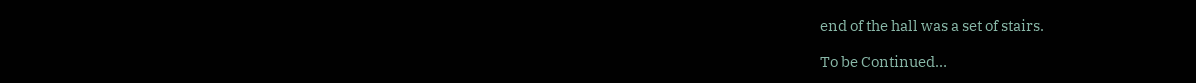end of the hall was a set of stairs.

To be Continued…